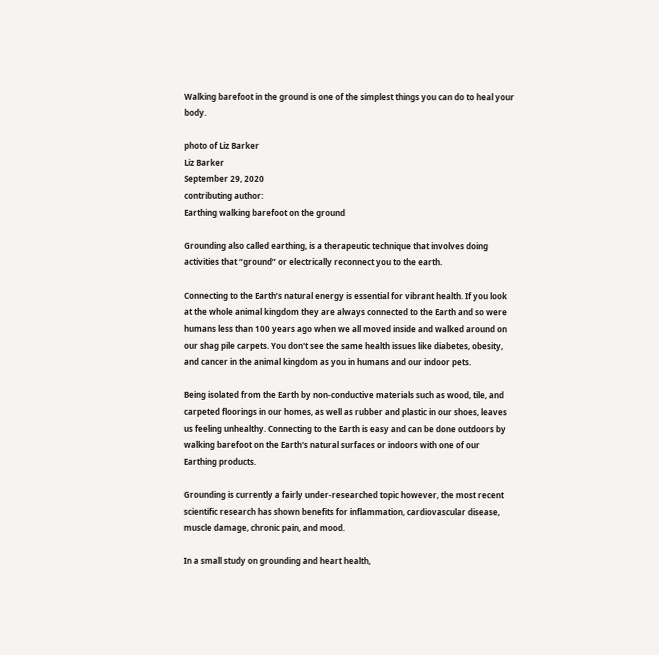Walking barefoot in the ground is one of the simplest things you can do to heal your body.

photo of Liz Barker
Liz Barker
September 29, 2020
contributing author:
Earthing walking barefoot on the ground

Grounding also called earthing, is a therapeutic technique that involves doing activities that “ground” or electrically reconnect you to the earth.

Connecting to the Earth’s natural energy is essential for vibrant health. If you look at the whole animal kingdom they are always connected to the Earth and so were humans less than 100 years ago when we all moved inside and walked around on our shag pile carpets. You don't see the same health issues like diabetes, obesity, and cancer in the animal kingdom as you in humans and our indoor pets.

Being isolated from the Earth by non-conductive materials such as wood, tile, and carpeted floorings in our homes, as well as rubber and plastic in our shoes, leaves us feeling unhealthy. Connecting to the Earth is easy and can be done outdoors by walking barefoot on the Earth's natural surfaces or indoors with one of our Earthing products.

Grounding is currently a fairly under-researched topic however, the most recent scientific research has shown benefits for inflammation, cardiovascular disease, muscle damage, chronic pain, and mood.

In a small study on grounding and heart health,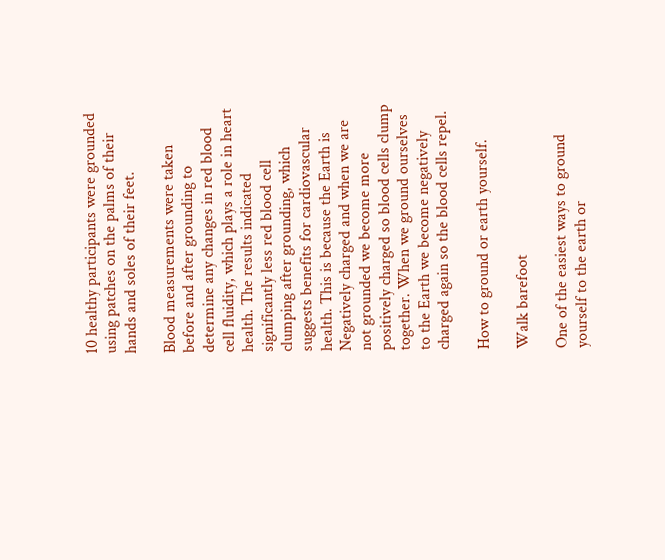10 healthy participants were grounded using patches on the palms of their hands and soles of their feet.

Blood measurements were taken before and after grounding to determine any changes in red blood cell fluidity, which plays a role in heart health. The results indicated significantly less red blood cell clumping after grounding, which suggests benefits for cardiovascular health. This is because the Earth is Negatively charged and when we are not grounded we become more positively charged so blood cells clump together. When we ground ourselves to the Earth we become negatively charged again so the blood cells repel.

How to ground or earth yourself.

Walk barefoot

One of the easiest ways to ground yourself to the earth or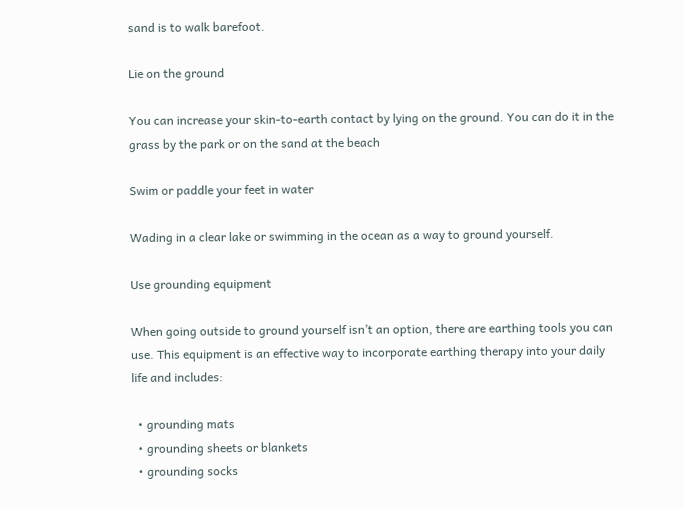sand is to walk barefoot.

Lie on the ground

You can increase your skin-to-earth contact by lying on the ground. You can do it in the grass by the park or on the sand at the beach

Swim or paddle your feet in water

Wading in a clear lake or swimming in the ocean as a way to ground yourself.

Use grounding equipment

When going outside to ground yourself isn’t an option, there are earthing tools you can use. This equipment is an effective way to incorporate earthing therapy into your daily life and includes:

  • grounding mats
  • grounding sheets or blankets
  • grounding socks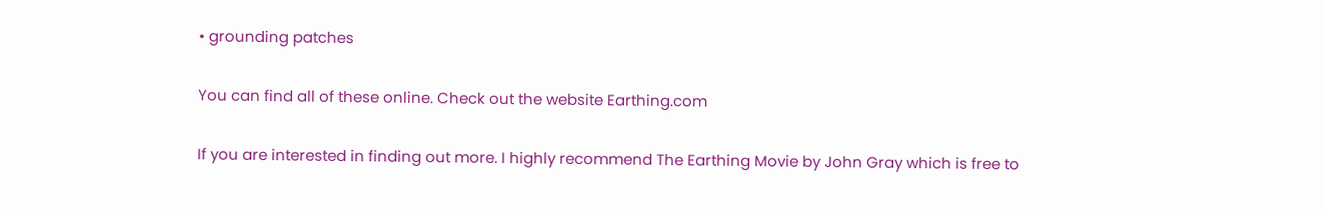• grounding patches

You can find all of these online. Check out the website Earthing.com

If you are interested in finding out more. I highly recommend The Earthing Movie by John Gray which is free to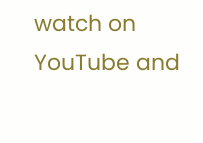watch on YouTube and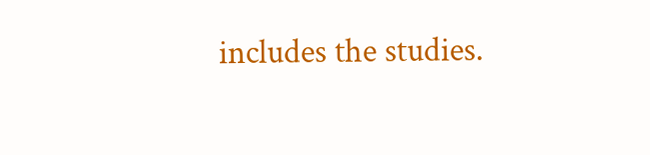includes the studies.